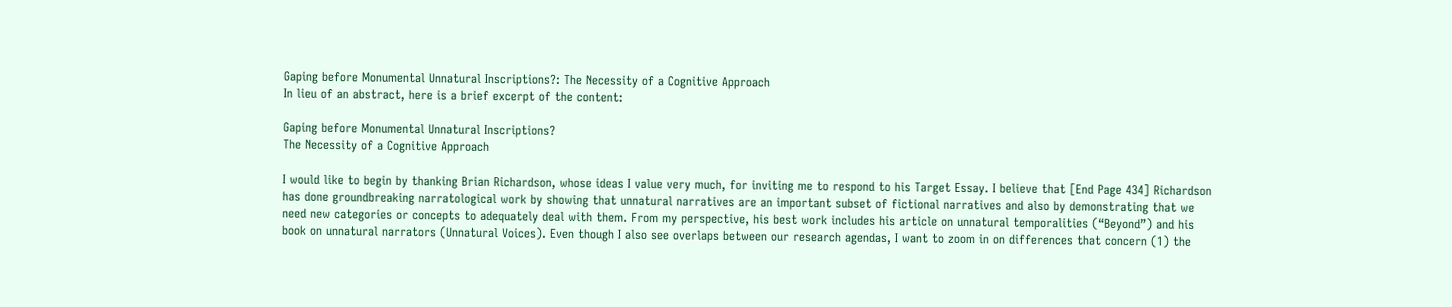Gaping before Monumental Unnatural Inscriptions?: The Necessity of a Cognitive Approach
In lieu of an abstract, here is a brief excerpt of the content:

Gaping before Monumental Unnatural Inscriptions?
The Necessity of a Cognitive Approach

I would like to begin by thanking Brian Richardson, whose ideas I value very much, for inviting me to respond to his Target Essay. I believe that [End Page 434] Richardson has done groundbreaking narratological work by showing that unnatural narratives are an important subset of fictional narratives and also by demonstrating that we need new categories or concepts to adequately deal with them. From my perspective, his best work includes his article on unnatural temporalities (“Beyond”) and his book on unnatural narrators (Unnatural Voices). Even though I also see overlaps between our research agendas, I want to zoom in on differences that concern (1) the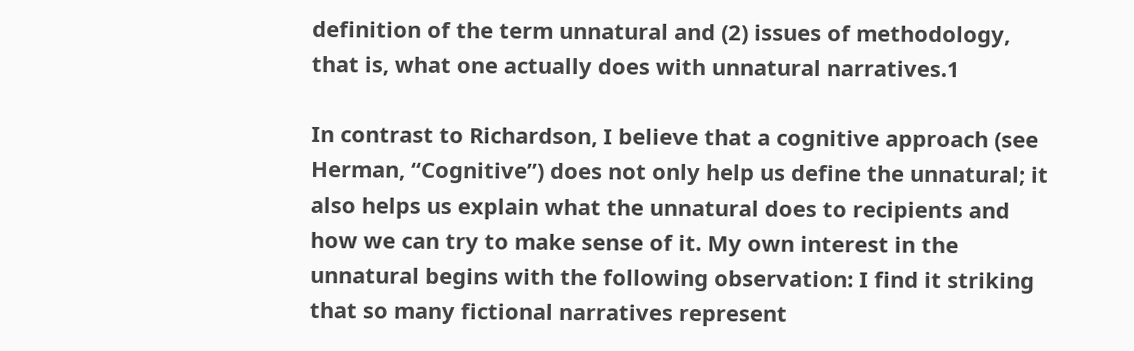definition of the term unnatural and (2) issues of methodology, that is, what one actually does with unnatural narratives.1

In contrast to Richardson, I believe that a cognitive approach (see Herman, “Cognitive”) does not only help us define the unnatural; it also helps us explain what the unnatural does to recipients and how we can try to make sense of it. My own interest in the unnatural begins with the following observation: I find it striking that so many fictional narratives represent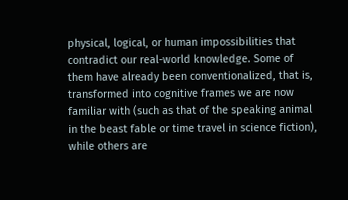physical, logical, or human impossibilities that contradict our real-world knowledge. Some of them have already been conventionalized, that is, transformed into cognitive frames we are now familiar with (such as that of the speaking animal in the beast fable or time travel in science fiction), while others are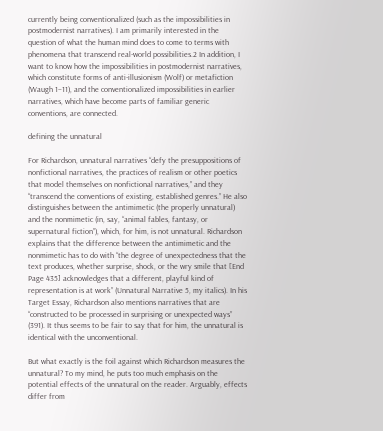currently being conventionalized (such as the impossibilities in postmodernist narratives). I am primarily interested in the question of what the human mind does to come to terms with phenomena that transcend real-world possibilities.2 In addition, I want to know how the impossibilities in postmodernist narratives, which constitute forms of anti-illusionism (Wolf) or metafiction (Waugh 1–11), and the conventionalized impossibilities in earlier narratives, which have become parts of familiar generic conventions, are connected.

defining the unnatural

For Richardson, unnatural narratives “defy the presuppositions of nonfictional narratives, the practices of realism or other poetics that model themselves on nonfictional narratives,” and they “transcend the conventions of existing, established genres.” He also distinguishes between the antimimetic (the properly unnatural) and the nonmimetic (in, say, “animal fables, fantasy, or supernatural fiction”), which, for him, is not unnatural. Richardson explains that the difference between the antimimetic and the nonmimetic has to do with “the degree of unexpectedness that the text produces, whether surprise, shock, or the wry smile that [End Page 435] acknowledges that a different, playful kind of representation is at work” (Unnatural Narrative 5, my italics). In his Target Essay, Richardson also mentions narratives that are “constructed to be processed in surprising or unexpected ways” (391). It thus seems to be fair to say that for him, the unnatural is identical with the unconventional.

But what exactly is the foil against which Richardson measures the unnatural? To my mind, he puts too much emphasis on the potential effects of the unnatural on the reader. Arguably, effects differ from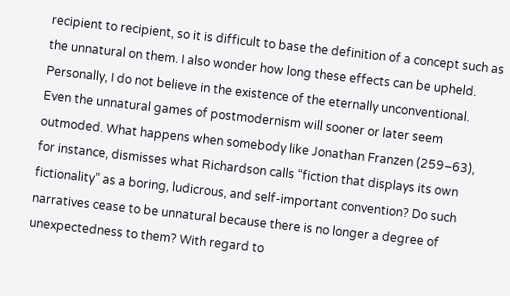recipient to recipient, so it is difficult to base the definition of a concept such as the unnatural on them. I also wonder how long these effects can be upheld. Personally, I do not believe in the existence of the eternally unconventional. Even the unnatural games of postmodernism will sooner or later seem outmoded. What happens when somebody like Jonathan Franzen (259–63), for instance, dismisses what Richardson calls “fiction that displays its own fictionality” as a boring, ludicrous, and self-important convention? Do such narratives cease to be unnatural because there is no longer a degree of unexpectedness to them? With regard to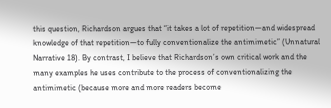this question, Richardson argues that “it takes a lot of repetition—and widespread knowledge of that repetition—to fully conventionalize the antimimetic” (Unnatural Narrative 18). By contrast, I believe that Richardson’s own critical work and the many examples he uses contribute to the process of conventionalizing the antimimetic (because more and more readers become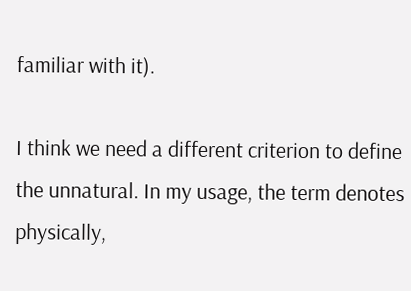familiar with it).

I think we need a different criterion to define the unnatural. In my usage, the term denotes physically,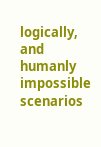logically, and humanly impossible scenarios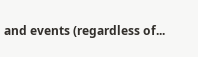and events (regardless of...